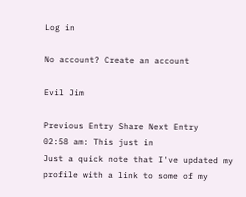Log in

No account? Create an account

Evil Jim

Previous Entry Share Next Entry
02:58 am: This just in
Just a quick note that I've updated my profile with a link to some of my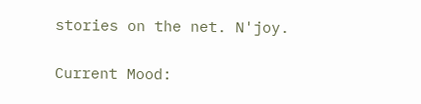stories on the net. N'joy.

Current Mood: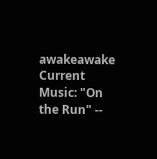awakeawake
Current Music: "On the Run" --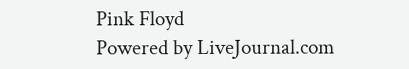Pink Floyd
Powered by LiveJournal.com